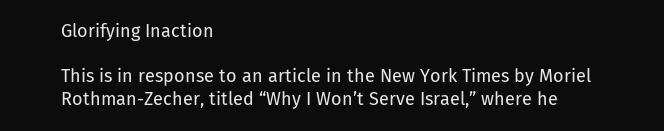Glorifying Inaction

This is in response to an article in the New York Times by Moriel Rothman-Zecher, titled “Why I Won’t Serve Israel,” where he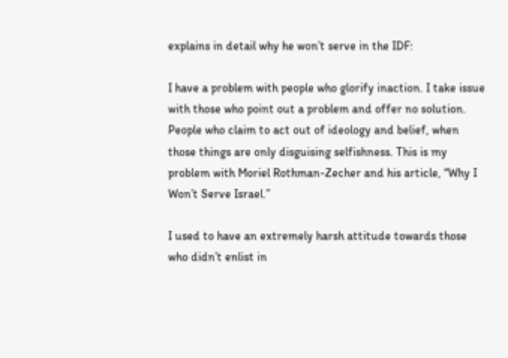explains in detail why he won’t serve in the IDF:

I have a problem with people who glorify inaction. I take issue with those who point out a problem and offer no solution. People who claim to act out of ideology and belief, when those things are only disguising selfishness. This is my problem with Moriel Rothman-Zecher and his article, “Why I Won’t Serve Israel.”

I used to have an extremely harsh attitude towards those who didn’t enlist in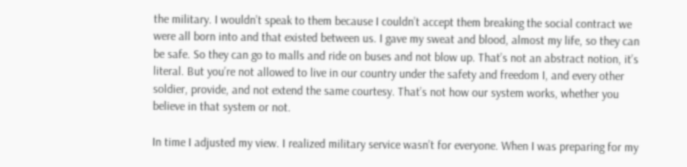the military. I wouldn’t speak to them because I couldn’t accept them breaking the social contract we were all born into and that existed between us. I gave my sweat and blood, almost my life, so they can be safe. So they can go to malls and ride on buses and not blow up. That’s not an abstract notion, it’s literal. But you’re not allowed to live in our country under the safety and freedom I, and every other soldier, provide, and not extend the same courtesy. That’s not how our system works, whether you believe in that system or not.

In time I adjusted my view. I realized military service wasn’t for everyone. When I was preparing for my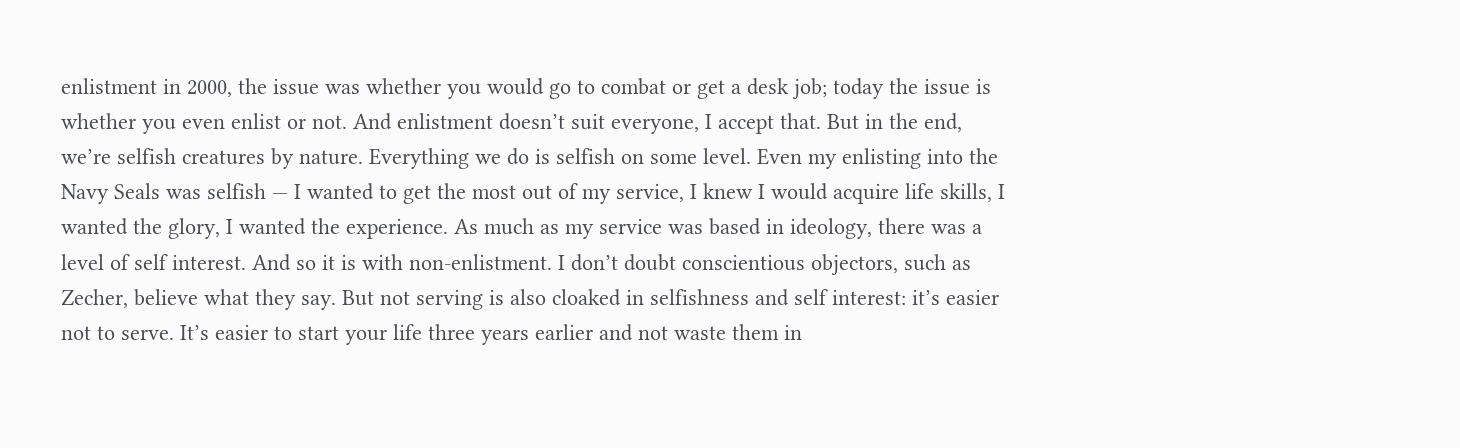enlistment in 2000, the issue was whether you would go to combat or get a desk job; today the issue is whether you even enlist or not. And enlistment doesn’t suit everyone, I accept that. But in the end, we’re selfish creatures by nature. Everything we do is selfish on some level. Even my enlisting into the Navy Seals was selfish — I wanted to get the most out of my service, I knew I would acquire life skills, I wanted the glory, I wanted the experience. As much as my service was based in ideology, there was a level of self interest. And so it is with non-enlistment. I don’t doubt conscientious objectors, such as Zecher, believe what they say. But not serving is also cloaked in selfishness and self interest: it’s easier not to serve. It’s easier to start your life three years earlier and not waste them in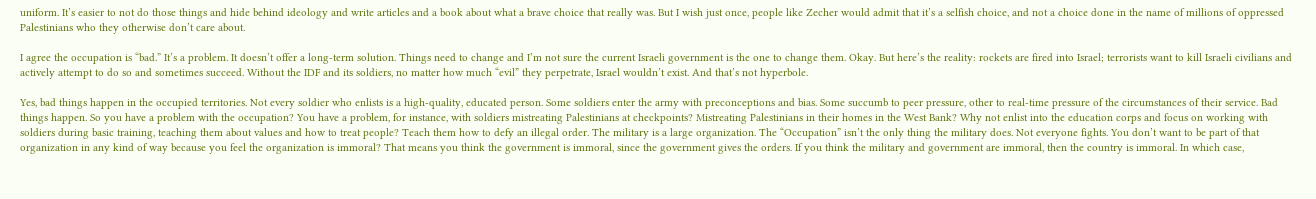uniform. It’s easier to not do those things and hide behind ideology and write articles and a book about what a brave choice that really was. But I wish just once, people like Zecher would admit that it’s a selfish choice, and not a choice done in the name of millions of oppressed Palestinians who they otherwise don’t care about.

I agree the occupation is “bad.” It’s a problem. It doesn’t offer a long-term solution. Things need to change and I’m not sure the current Israeli government is the one to change them. Okay. But here’s the reality: rockets are fired into Israel; terrorists want to kill Israeli civilians and actively attempt to do so and sometimes succeed. Without the IDF and its soldiers, no matter how much “evil” they perpetrate, Israel wouldn’t exist. And that’s not hyperbole.

Yes, bad things happen in the occupied territories. Not every soldier who enlists is a high-quality, educated person. Some soldiers enter the army with preconceptions and bias. Some succumb to peer pressure, other to real-time pressure of the circumstances of their service. Bad things happen. So you have a problem with the occupation? You have a problem, for instance, with soldiers mistreating Palestinians at checkpoints? Mistreating Palestinians in their homes in the West Bank? Why not enlist into the education corps and focus on working with soldiers during basic training, teaching them about values and how to treat people? Teach them how to defy an illegal order. The military is a large organization. The “Occupation” isn’t the only thing the military does. Not everyone fights. You don’t want to be part of that organization in any kind of way because you feel the organization is immoral? That means you think the government is immoral, since the government gives the orders. If you think the military and government are immoral, then the country is immoral. In which case,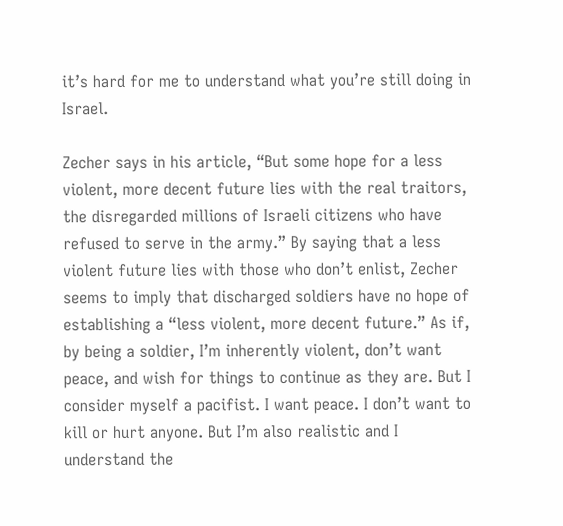it’s hard for me to understand what you’re still doing in Israel.

Zecher says in his article, “But some hope for a less violent, more decent future lies with the real traitors, the disregarded millions of Israeli citizens who have refused to serve in the army.” By saying that a less violent future lies with those who don’t enlist, Zecher seems to imply that discharged soldiers have no hope of establishing a “less violent, more decent future.” As if, by being a soldier, I’m inherently violent, don’t want peace, and wish for things to continue as they are. But I consider myself a pacifist. I want peace. I don’t want to kill or hurt anyone. But I’m also realistic and I understand the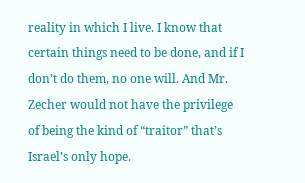reality in which I live. I know that certain things need to be done, and if I don’t do them, no one will. And Mr. Zecher would not have the privilege of being the kind of “traitor” that’s Israel’s only hope.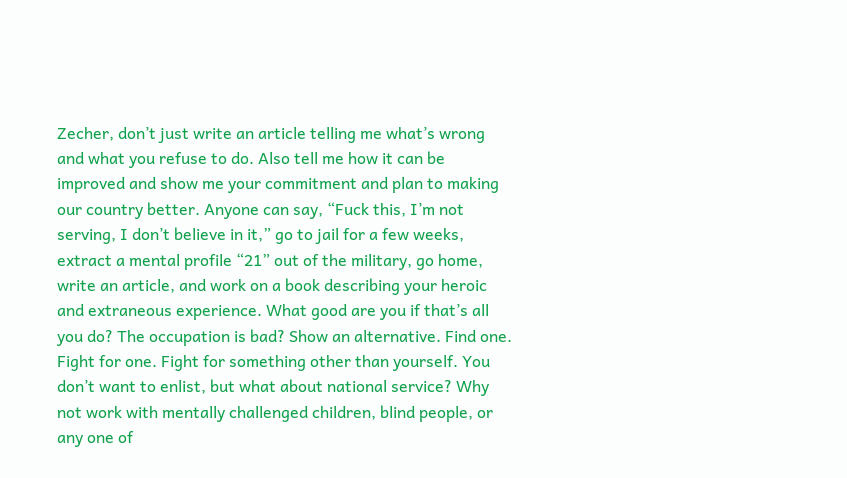Zecher, don’t just write an article telling me what’s wrong and what you refuse to do. Also tell me how it can be improved and show me your commitment and plan to making our country better. Anyone can say, “Fuck this, I’m not serving, I don’t believe in it,” go to jail for a few weeks, extract a mental profile “21” out of the military, go home, write an article, and work on a book describing your heroic and extraneous experience. What good are you if that’s all you do? The occupation is bad? Show an alternative. Find one. Fight for one. Fight for something other than yourself. You don’t want to enlist, but what about national service? Why not work with mentally challenged children, blind people, or any one of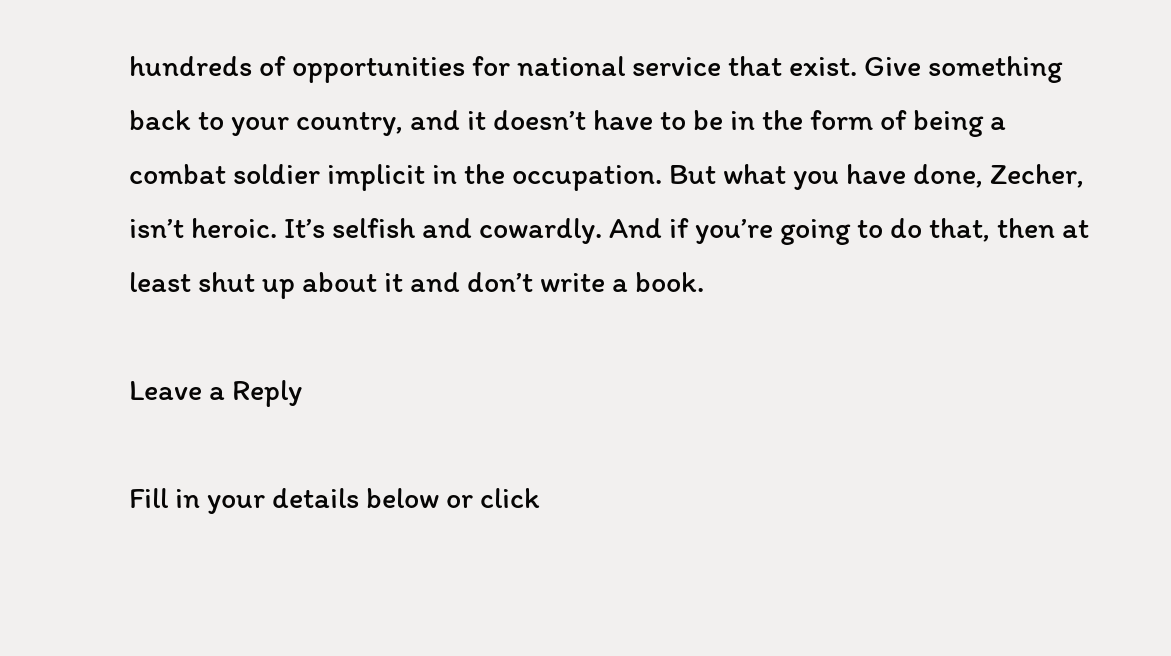hundreds of opportunities for national service that exist. Give something back to your country, and it doesn’t have to be in the form of being a combat soldier implicit in the occupation. But what you have done, Zecher, isn’t heroic. It’s selfish and cowardly. And if you’re going to do that, then at least shut up about it and don’t write a book.

Leave a Reply

Fill in your details below or click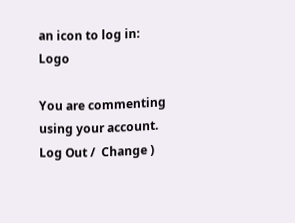an icon to log in: Logo

You are commenting using your account. Log Out /  Change )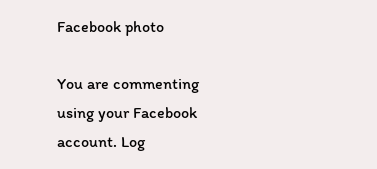Facebook photo

You are commenting using your Facebook account. Log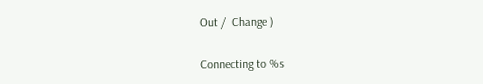Out /  Change )

Connecting to %s